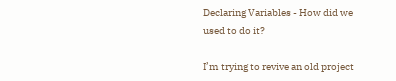Declaring Variables - How did we used to do it?

I’m trying to revive an old project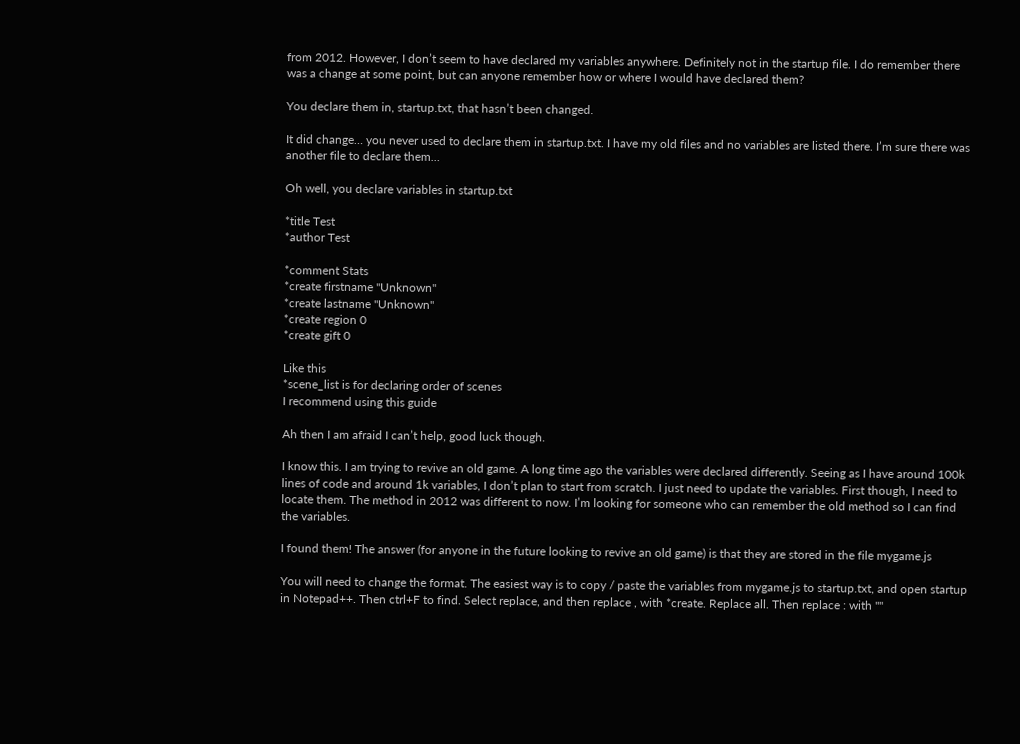from 2012. However, I don’t seem to have declared my variables anywhere. Definitely not in the startup file. I do remember there was a change at some point, but can anyone remember how or where I would have declared them?

You declare them in, startup.txt, that hasn’t been changed.

It did change… you never used to declare them in startup.txt. I have my old files and no variables are listed there. I’m sure there was another file to declare them…

Oh well, you declare variables in startup.txt

*title Test
*author Test

*comment Stats
*create firstname "Unknown"
*create lastname "Unknown"
*create region 0
*create gift 0

Like this
*scene_list is for declaring order of scenes
I recommend using this guide

Ah then I am afraid I can’t help, good luck though.

I know this. I am trying to revive an old game. A long time ago the variables were declared differently. Seeing as I have around 100k lines of code and around 1k variables, I don’t plan to start from scratch. I just need to update the variables. First though, I need to locate them. The method in 2012 was different to now. I’m looking for someone who can remember the old method so I can find the variables.

I found them! The answer (for anyone in the future looking to revive an old game) is that they are stored in the file mygame.js

You will need to change the format. The easiest way is to copy / paste the variables from mygame.js to startup.txt, and open startup in Notepad++. Then ctrl+F to find. Select replace, and then replace , with *create. Replace all. Then replace : with ""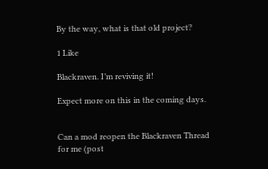By the way, what is that old project?

1 Like

Blackraven. I’m reviving it!

Expect more on this in the coming days.


Can a mod reopen the Blackraven Thread for me (post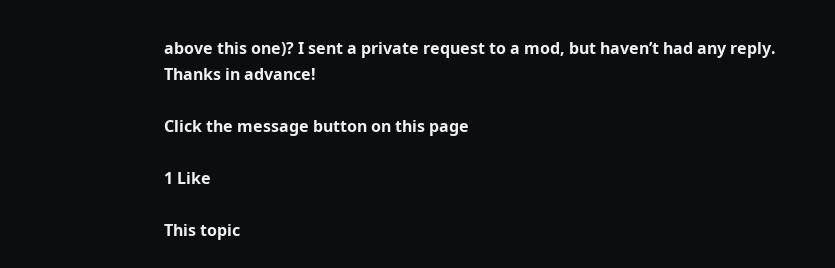above this one)? I sent a private request to a mod, but haven’t had any reply. Thanks in advance!

Click the message button on this page

1 Like

This topic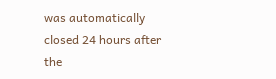was automatically closed 24 hours after the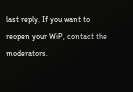last reply. If you want to reopen your WiP, contact the moderators.